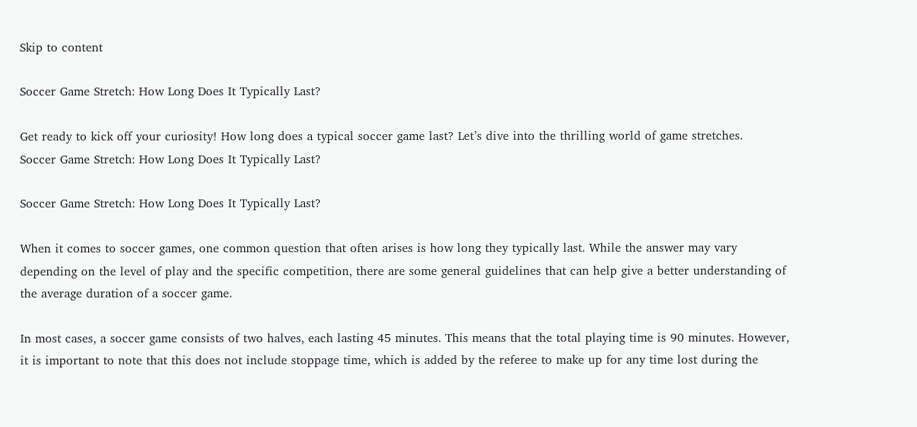Skip to content

Soccer Game Stretch: How Long Does It Typically Last?

Get ready to kick off your curiosity! How long does a typical soccer game last? Let’s dive into the thrilling world of game stretches.
Soccer Game Stretch: How Long Does It Typically Last?

Soccer Game Stretch: How Long Does It Typically Last?

When it comes to soccer games, one common question that often arises is how long they typically last. While the answer may vary depending on the level of play and the specific competition, there are some general guidelines that can help give a better understanding of the average duration of a soccer game.

In most cases, a soccer game consists of two halves, each lasting 45 minutes. This means that the total playing time is 90 minutes. However, it is important to note that this does not include stoppage time, which is added by the referee to make up for any time lost during the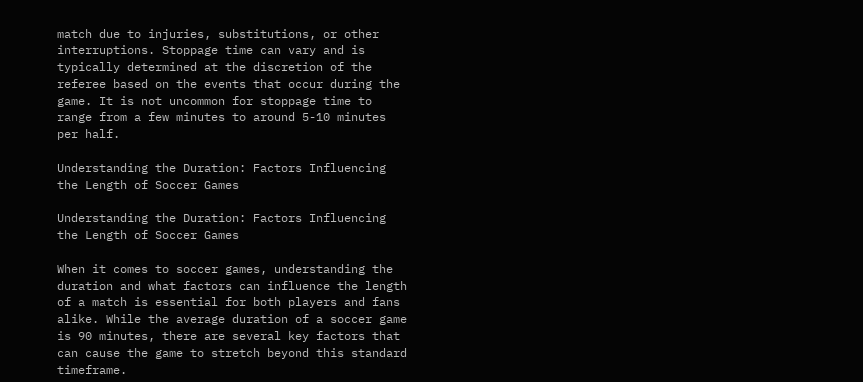match due to injuries, substitutions, or other interruptions. Stoppage time can vary and is typically determined at the discretion of the referee based on the events that occur during the game. It is not uncommon for stoppage time to range from a few minutes to around 5-10 minutes per half.

Understanding the Duration: Factors Influencing the Length of Soccer Games

Understanding the Duration: Factors Influencing the Length of Soccer Games

When it comes to soccer games, understanding the duration and what factors can influence the length of a match is essential for both players and fans alike. While the average duration of a soccer game is 90 minutes, there are several key factors that can cause the game to stretch beyond this standard timeframe.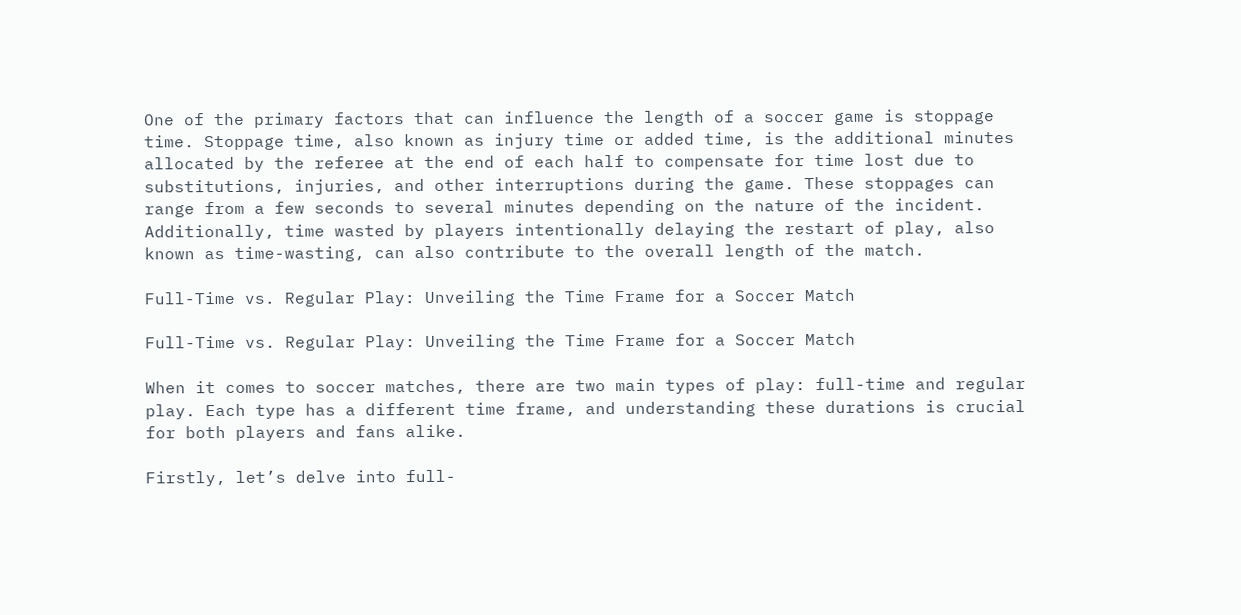One of the primary factors that can influence the length of a soccer game is stoppage time. Stoppage time, also known as injury time or added time, is the additional minutes allocated by the referee at the end of each half to compensate for time lost due to substitutions, injuries, and other interruptions during the game. These stoppages can range from a few seconds to several minutes depending on the nature of the incident. Additionally, time wasted by players intentionally delaying the restart of play, also known as time-wasting, can also contribute to the overall length of the match.

Full-Time vs. Regular Play: Unveiling the Time Frame for a Soccer Match

Full-Time vs. Regular Play: Unveiling the Time Frame for a Soccer Match

When it comes to soccer matches, there are two main types of play: full-time and regular play. Each type has a different time frame, and understanding these durations is crucial for both players and fans alike.

Firstly, let’s delve into full-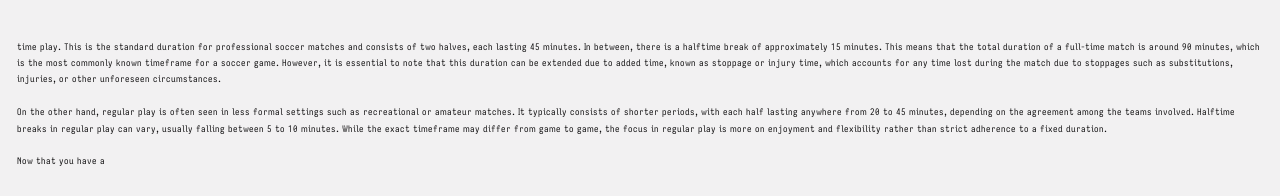time play. This is the standard duration for professional soccer matches and consists of two halves, each lasting 45 minutes. In between, there is a halftime break of approximately 15 minutes. This means that the total duration of a full-time match is around 90 minutes, which is the most commonly known timeframe for a soccer game. However, it is essential to note that this duration can be extended due to added time, known as stoppage or injury time, which accounts for any time lost during the match due to stoppages such as substitutions, injuries, or other unforeseen circumstances.

On the other hand, regular play is often seen in less formal settings such as recreational or amateur matches. It typically consists of shorter periods, with each half lasting anywhere from 20 to 45 minutes, depending on the agreement among the teams involved. Halftime breaks in regular play can vary, usually falling between 5 to 10 minutes. While the exact timeframe may differ from game to game, the focus in regular play is more on enjoyment and flexibility rather than strict adherence to a fixed duration.

Now that you have a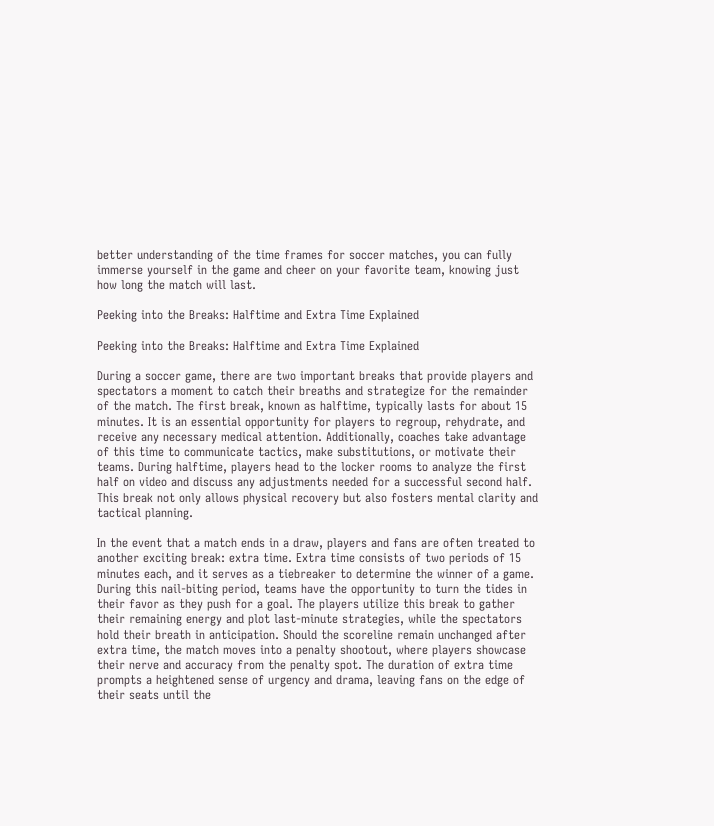better understanding of the time frames for soccer matches, you can fully immerse yourself in the game and cheer on your favorite team, knowing just how long the match will last.

Peeking into the Breaks: Halftime and Extra Time Explained

Peeking into the Breaks: Halftime and Extra Time Explained

During a soccer game, there are two important breaks that provide players and spectators a moment to catch their breaths and strategize for the remainder of the match. The first break, known as halftime, typically lasts for about 15 minutes. It is an essential opportunity for players to regroup, rehydrate, and receive any necessary medical attention. Additionally, coaches take advantage of this time to communicate tactics, make substitutions, or motivate their teams. During halftime, players head to the locker rooms to analyze the first half on video and discuss any adjustments needed for a successful second half. This break not only allows physical recovery but also fosters mental clarity and tactical planning.

In the event that a match ends in a draw, players and fans are often treated to another exciting break: extra time. Extra time consists of two periods of 15 minutes each, and it serves as a tiebreaker to determine the winner of a game. During this nail-biting period, teams have the opportunity to turn the tides in their favor as they push for a goal. The players utilize this break to gather their remaining energy and plot last-minute strategies, while the spectators hold their breath in anticipation. Should the scoreline remain unchanged after extra time, the match moves into a penalty shootout, where players showcase their nerve and accuracy from the penalty spot. The duration of extra time prompts a heightened sense of urgency and drama, leaving fans on the edge of their seats until the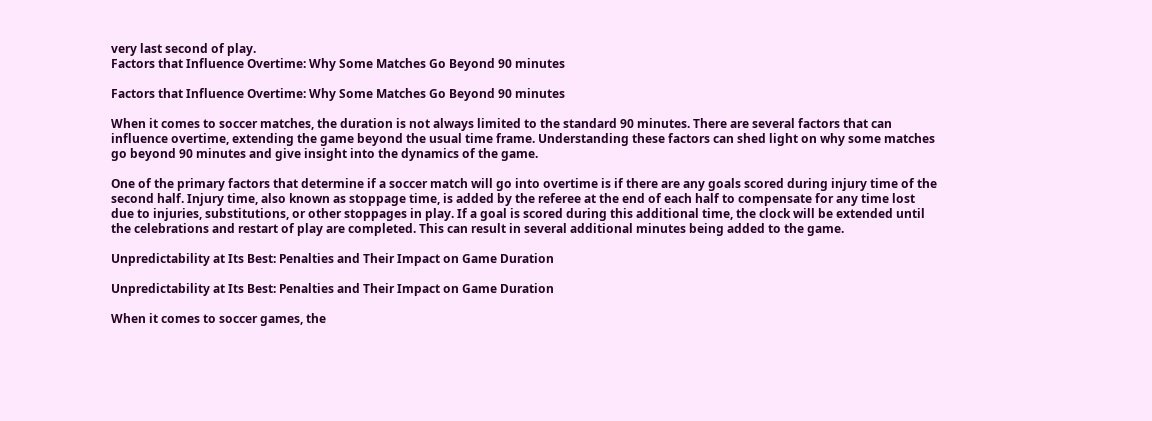very last second of play.
Factors that Influence Overtime: Why Some Matches Go Beyond 90 minutes

Factors that Influence Overtime: Why Some Matches Go Beyond 90 minutes

When it comes to soccer matches, the duration is not always limited to the standard 90 minutes. There are several factors that can influence overtime, extending the game beyond the usual time frame. Understanding these factors can shed light on why some matches go beyond 90 minutes and give insight into the dynamics of the game.

One of the primary factors that determine if a soccer match will go into overtime is if there are any goals scored during injury time of the second half. Injury time, also known as stoppage time, is added by the referee at the end of each half to compensate for any time lost due to injuries, substitutions, or other stoppages in play. If a goal is scored during this additional time, the clock will be extended until the celebrations and restart of play are completed. This can result in several additional minutes being added to the game.

Unpredictability at Its Best: Penalties and Their Impact on Game Duration

Unpredictability at Its Best: Penalties and Their Impact on Game Duration

When it comes to soccer games, the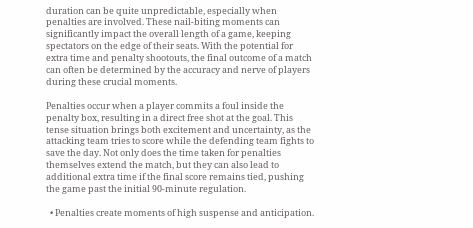duration can be quite unpredictable, especially when penalties are involved. These nail-biting moments can significantly impact the overall length of a game, keeping spectators on the edge of their seats. With the potential for extra time and penalty shootouts, the final outcome of a match can often be determined by the accuracy and nerve of players during these crucial moments.

Penalties occur when a player commits a foul inside the penalty box, resulting in a direct free shot at the goal. This tense situation brings both excitement and uncertainty, as the attacking team tries to score while the defending team fights to save the day. Not only does the time taken for penalties themselves extend the match, but they can also lead to additional extra time if the final score remains tied, pushing the game past the initial 90-minute regulation.

  • Penalties create moments of high suspense and anticipation.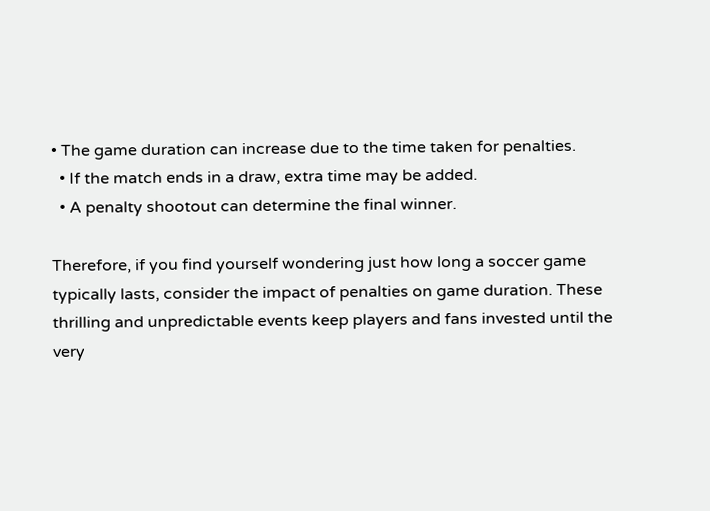• The game duration can increase due to the time taken for penalties.
  • If the match ends in a draw, extra time may be added.
  • A penalty shootout can determine the final winner.

Therefore, if you find yourself wondering just how long a soccer game typically lasts, consider the impact of penalties on game duration. These thrilling and unpredictable events keep players and fans invested until the very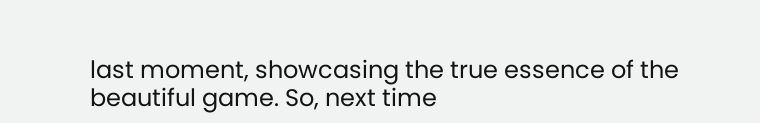last moment, showcasing the true essence of the beautiful game. So, next time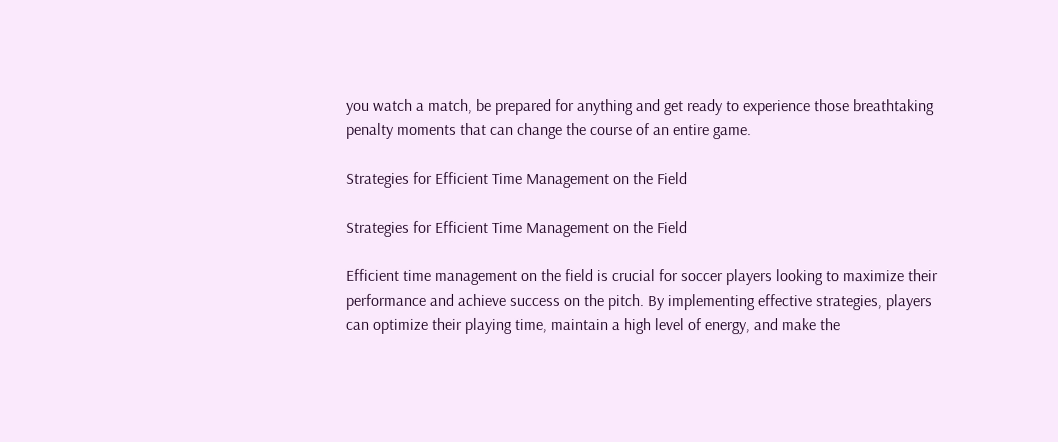you watch a match, be prepared for anything and get ready to experience those breathtaking penalty moments that can change the course of an entire game.

Strategies for Efficient Time Management on the Field

Strategies for Efficient Time Management on the Field

Efficient time management on the field is crucial for soccer players looking to maximize their performance and achieve success on the pitch. By implementing effective strategies, players can optimize their playing time, maintain a high level of energy, and make the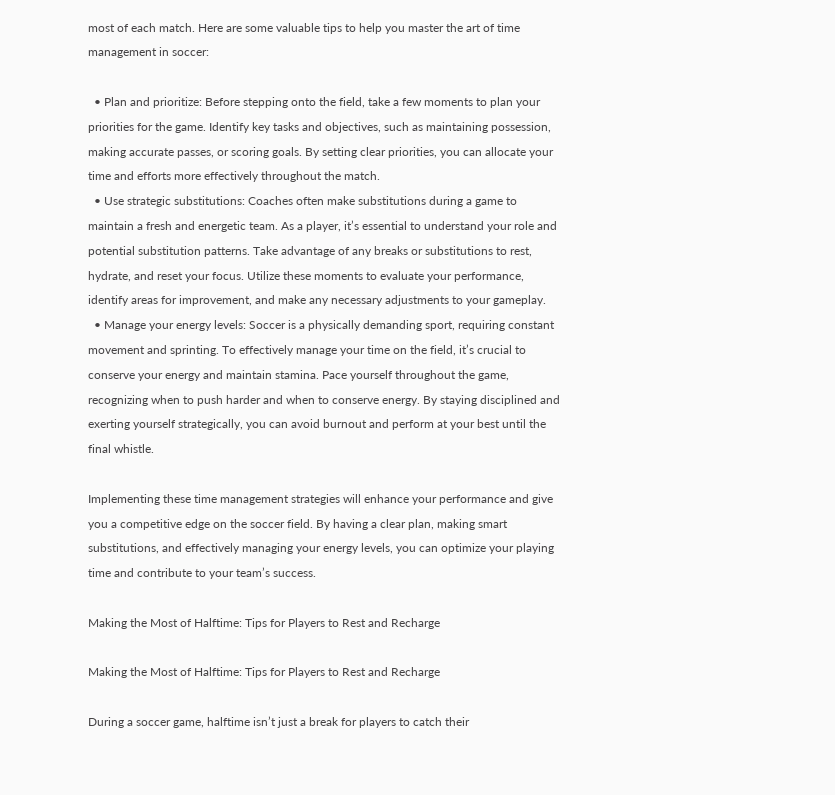most of each match. Here are some valuable tips to help you master the art of time management in soccer:

  • Plan and prioritize: Before stepping onto the field, take a few moments to plan your priorities for the game. Identify key tasks and objectives, such as maintaining possession, making accurate passes, or scoring goals. By setting clear priorities, you can allocate your time and efforts more effectively throughout the match.
  • Use strategic substitutions: Coaches often make substitutions during a game to maintain a fresh and energetic team. As a player, it’s essential to understand your role and potential substitution patterns. Take advantage of any breaks or substitutions to rest, hydrate, and reset your focus. Utilize these moments to evaluate your performance, identify areas for improvement, and make any necessary adjustments to your gameplay.
  • Manage your energy levels: Soccer is a physically demanding sport, requiring constant movement and sprinting. To effectively manage your time on the field, it’s crucial to conserve your energy and maintain stamina. Pace yourself throughout the game, recognizing when to push harder and when to conserve energy. By staying disciplined and exerting yourself strategically, you can avoid burnout and perform at your best until the final whistle.

Implementing these time management strategies will enhance your performance and give you a competitive edge on the soccer field. By having a clear plan, making smart substitutions, and effectively managing your energy levels, you can optimize your playing time and contribute to your team’s success.

Making the Most of Halftime: Tips for Players to Rest and Recharge

Making the Most of Halftime: Tips for Players to Rest and Recharge

During a soccer game, halftime isn’t just a break for players to catch their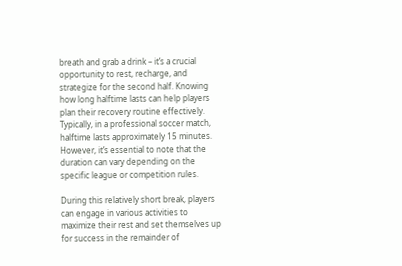breath and grab a drink – it’s a crucial opportunity to rest, recharge, and strategize for the second half. Knowing how long halftime lasts can help players plan their recovery routine effectively. Typically, in a professional soccer match, halftime lasts approximately 15 minutes. However, it’s essential to note that the duration can vary depending on the specific league or competition rules.

During this relatively short break, players can engage in various activities to maximize their rest and set themselves up for success in the remainder of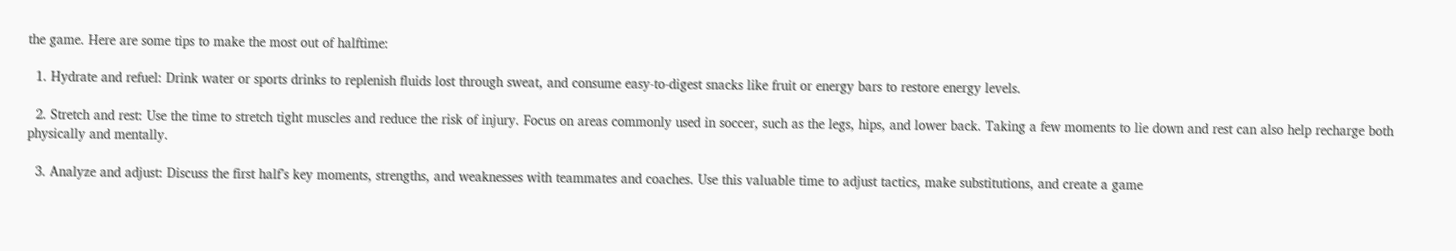the game. Here are some tips to make the most out of halftime:

  1. Hydrate and refuel: Drink water or sports drinks to replenish fluids lost through sweat, and consume easy-to-digest snacks like fruit or energy bars to restore energy levels.

  2. Stretch and rest: Use the time to stretch tight muscles and reduce the risk of injury. Focus on areas commonly used in soccer, such as the legs, hips, and lower back. Taking a few moments to lie down and rest can also help recharge both physically and mentally.

  3. Analyze and adjust: Discuss the first half’s key moments, strengths, and weaknesses with teammates and coaches. Use this valuable time to adjust tactics, make substitutions, and create a game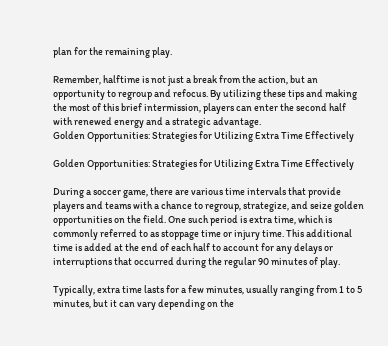plan for the remaining play.

Remember, halftime is not just a break from the action, but an opportunity to regroup and refocus. By utilizing these tips and making the most of this brief intermission, players can enter the second half with renewed energy and a strategic advantage.
Golden Opportunities: Strategies for Utilizing Extra Time Effectively

Golden Opportunities: Strategies for Utilizing Extra Time Effectively

During a soccer game, there are various time intervals that provide players and teams with a chance to regroup, strategize, and seize golden opportunities on the field. One such period is extra time, which is commonly referred to as stoppage time or injury time. This additional time is added at the end of each half to account for any delays or interruptions that occurred during the regular 90 minutes of play.

Typically, extra time lasts for a few minutes, usually ranging from 1 to 5 minutes, but it can vary depending on the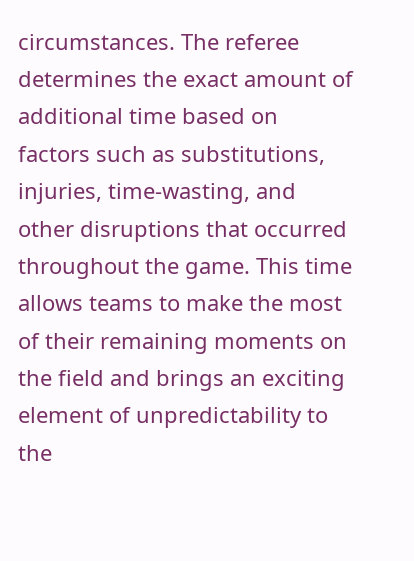circumstances. The referee determines the exact amount of additional time based on factors such as substitutions, injuries, time-wasting, and other disruptions that occurred throughout the game. This time allows teams to make the most of their remaining moments on the field and brings an exciting element of unpredictability to the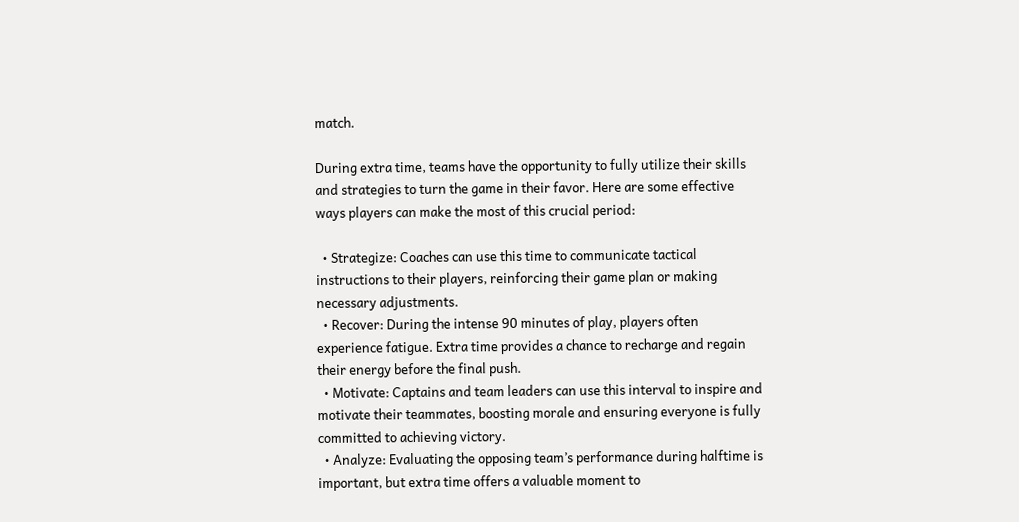match.

During extra time, teams have the opportunity to fully utilize their skills and strategies to turn the game in their favor. Here are some effective ways players can make the most of this crucial period:

  • Strategize: Coaches can use this time to communicate tactical instructions to their players, reinforcing their game plan or making necessary adjustments.
  • Recover: During the intense 90 minutes of play, players often experience fatigue. Extra time provides a chance to recharge and regain their energy before the final push.
  • Motivate: Captains and team leaders can use this interval to inspire and motivate their teammates, boosting morale and ensuring everyone is fully committed to achieving victory.
  • Analyze: Evaluating the opposing team’s performance during halftime is important, but extra time offers a valuable moment to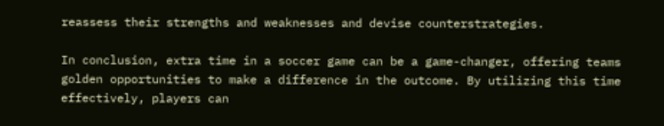reassess their strengths and weaknesses and devise counterstrategies.

In conclusion, extra time in a soccer game can be a game-changer, offering teams golden opportunities to make a difference in the outcome. By utilizing this time effectively, players can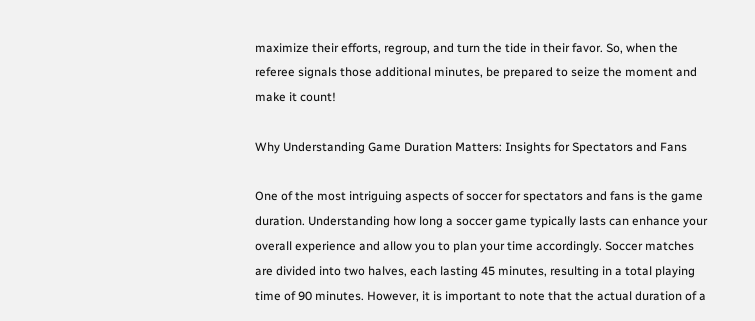maximize their efforts, regroup, and turn the tide in their favor. So, when the referee signals those additional minutes, be prepared to seize the moment and make it count!

Why Understanding Game Duration Matters: Insights for Spectators and Fans

One of the most intriguing aspects of soccer for spectators and fans is the game duration. Understanding how long a soccer game typically lasts can enhance your overall experience and allow you to plan your time accordingly. Soccer matches are divided into two halves, each lasting 45 minutes, resulting in a total playing time of 90 minutes. However, it is important to note that the actual duration of a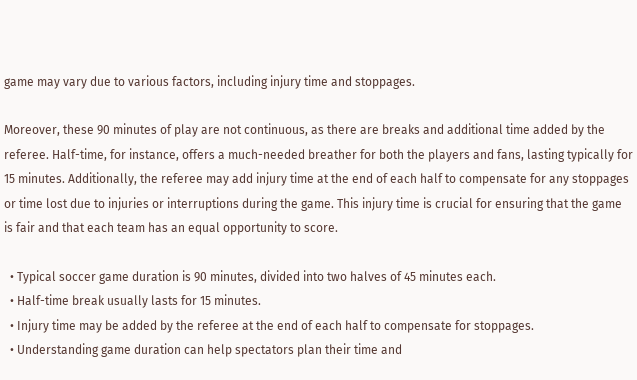game may vary due to various factors, including injury time and stoppages.

Moreover, these 90 minutes of play are not continuous, as there are breaks and additional time added by the referee. Half-time, for instance, offers a much-needed breather for both the players and fans, lasting typically for 15 minutes. Additionally, the referee may add injury time at the end of each half to compensate for any stoppages or time lost due to injuries or interruptions during the game. This injury time is crucial for ensuring that the game is fair and that each team has an equal opportunity to score.

  • Typical soccer game duration is 90 minutes, divided into two halves of 45 minutes each.
  • Half-time break usually lasts for 15 minutes.
  • Injury time may be added by the referee at the end of each half to compensate for stoppages.
  • Understanding game duration can help spectators plan their time and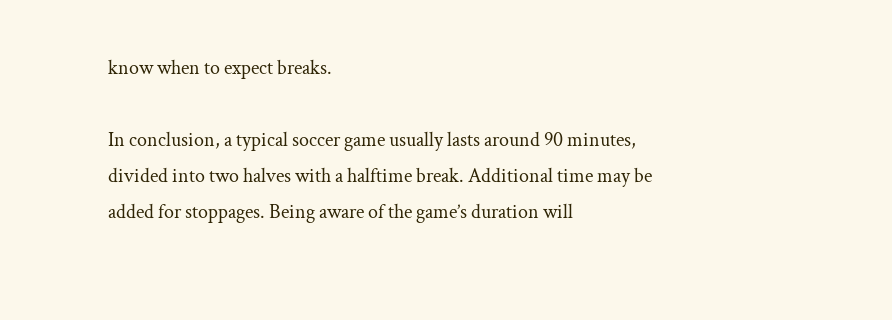know when to expect breaks.

In conclusion, a typical soccer game usually lasts around 90 minutes, divided into two halves with a halftime break. Additional time may be added for stoppages. Being aware of the game’s duration will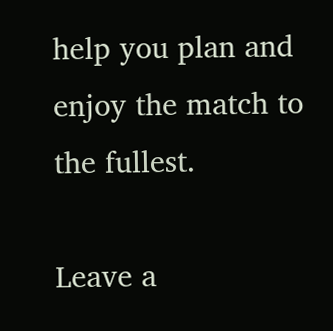help you plan and enjoy the match to the fullest.

Leave a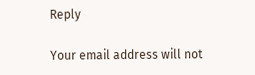Reply

Your email address will not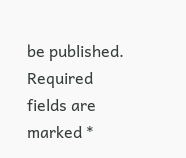be published. Required fields are marked *